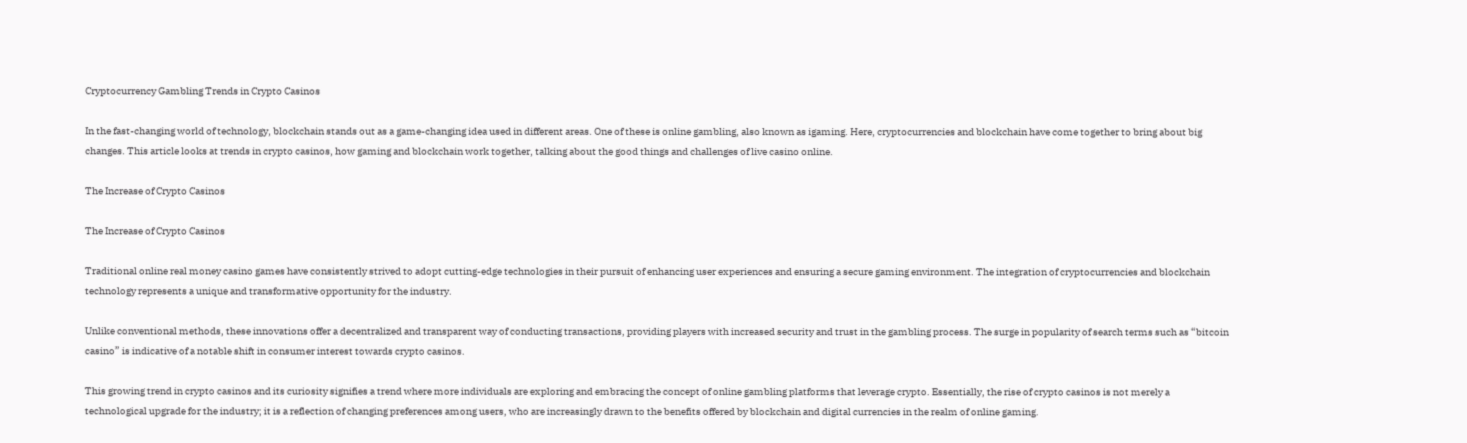Cryptocurrency Gambling Trends in Crypto Casinos

In the fast-changing world of technology, blockchain stands out as a game-changing idea used in different areas. One of these is online gambling, also known as igaming. Here, cryptocurrencies and blockchain have come together to bring about big changes. This article looks at trends in crypto casinos, how gaming and blockchain work together, talking about the good things and challenges of live casino online.

The Increase of Crypto Casinos

The Increase of Crypto Casinos

Traditional online real money casino games have consistently strived to adopt cutting-edge technologies in their pursuit of enhancing user experiences and ensuring a secure gaming environment. The integration of cryptocurrencies and blockchain technology represents a unique and transformative opportunity for the industry.

Unlike conventional methods, these innovations offer a decentralized and transparent way of conducting transactions, providing players with increased security and trust in the gambling process. The surge in popularity of search terms such as “bitcoin casino” is indicative of a notable shift in consumer interest towards crypto casinos.

This growing trend in crypto casinos and its curiosity signifies a trend where more individuals are exploring and embracing the concept of online gambling platforms that leverage crypto. Essentially, the rise of crypto casinos is not merely a technological upgrade for the industry; it is a reflection of changing preferences among users, who are increasingly drawn to the benefits offered by blockchain and digital currencies in the realm of online gaming.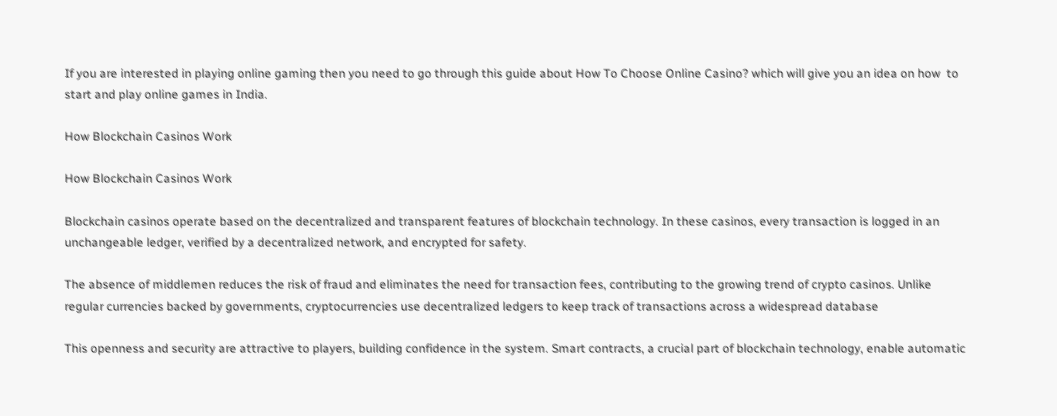If you are interested in playing online gaming then you need to go through this guide about How To Choose Online Casino? which will give you an idea on how  to start and play online games in India.

How Blockchain Casinos Work

How Blockchain Casinos Work

Blockchain casinos operate based on the decentralized and transparent features of blockchain technology. In these casinos, every transaction is logged in an unchangeable ledger, verified by a decentralized network, and encrypted for safety.

The absence of middlemen reduces the risk of fraud and eliminates the need for transaction fees, contributing to the growing trend of crypto casinos. Unlike regular currencies backed by governments, cryptocurrencies use decentralized ledgers to keep track of transactions across a widespread database

This openness and security are attractive to players, building confidence in the system. Smart contracts, a crucial part of blockchain technology, enable automatic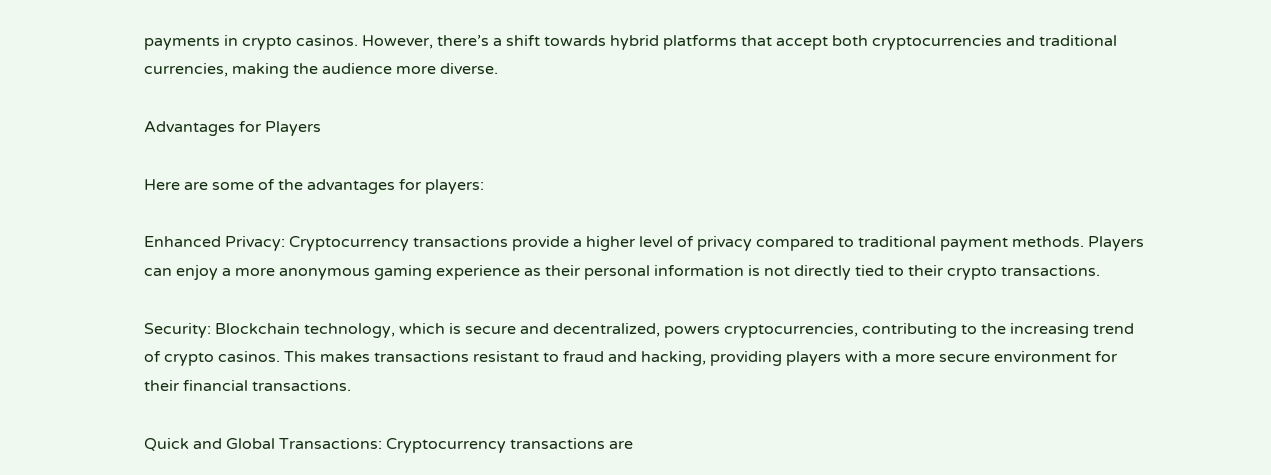payments in crypto casinos. However, there’s a shift towards hybrid platforms that accept both cryptocurrencies and traditional currencies, making the audience more diverse.

Advantages for Players

Here are some of the advantages for players:

Enhanced Privacy: Cryptocurrency transactions provide a higher level of privacy compared to traditional payment methods. Players can enjoy a more anonymous gaming experience as their personal information is not directly tied to their crypto transactions.

Security: Blockchain technology, which is secure and decentralized, powers cryptocurrencies, contributing to the increasing trend of crypto casinos. This makes transactions resistant to fraud and hacking, providing players with a more secure environment for their financial transactions.

Quick and Global Transactions: Cryptocurrency transactions are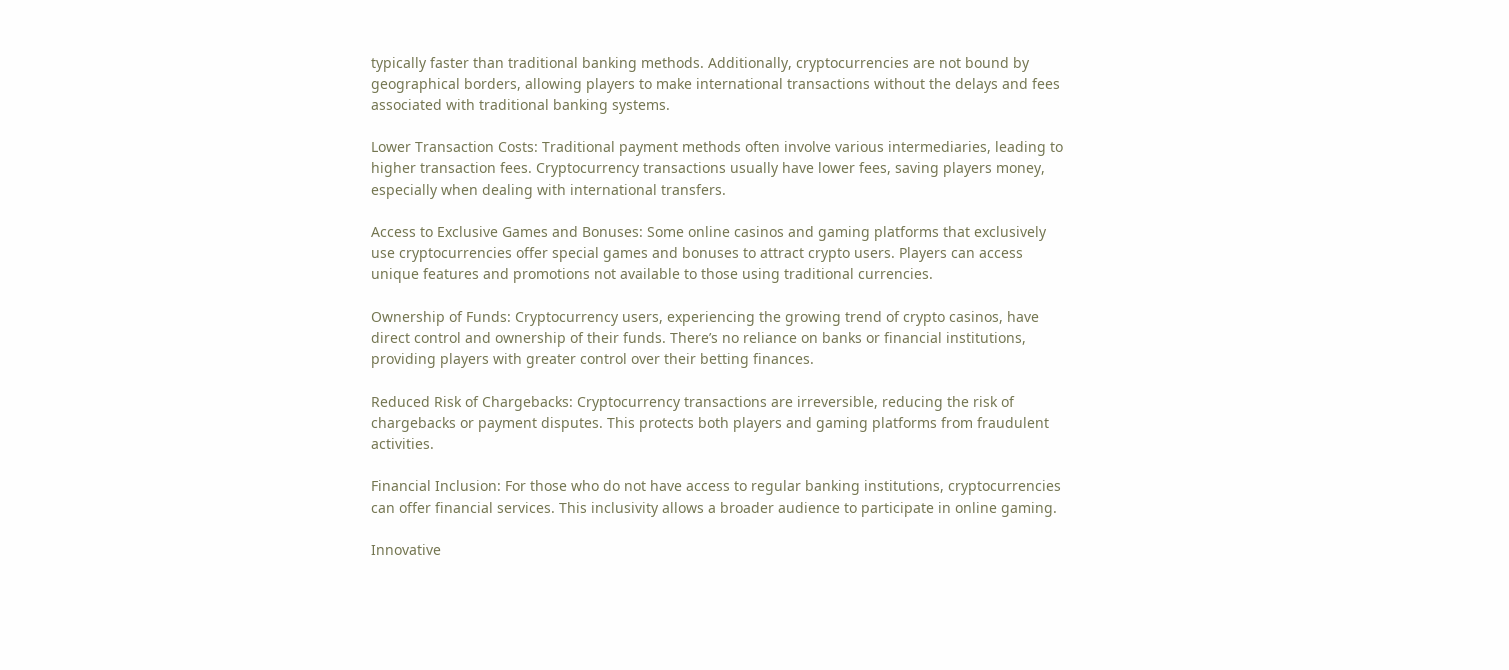typically faster than traditional banking methods. Additionally, cryptocurrencies are not bound by geographical borders, allowing players to make international transactions without the delays and fees associated with traditional banking systems.

Lower Transaction Costs: Traditional payment methods often involve various intermediaries, leading to higher transaction fees. Cryptocurrency transactions usually have lower fees, saving players money, especially when dealing with international transfers.

Access to Exclusive Games and Bonuses: Some online casinos and gaming platforms that exclusively use cryptocurrencies offer special games and bonuses to attract crypto users. Players can access unique features and promotions not available to those using traditional currencies.

Ownership of Funds: Cryptocurrency users, experiencing the growing trend of crypto casinos, have direct control and ownership of their funds. There’s no reliance on banks or financial institutions, providing players with greater control over their betting finances.

Reduced Risk of Chargebacks: Cryptocurrency transactions are irreversible, reducing the risk of chargebacks or payment disputes. This protects both players and gaming platforms from fraudulent activities.

Financial Inclusion: For those who do not have access to regular banking institutions, cryptocurrencies can offer financial services. This inclusivity allows a broader audience to participate in online gaming.

Innovative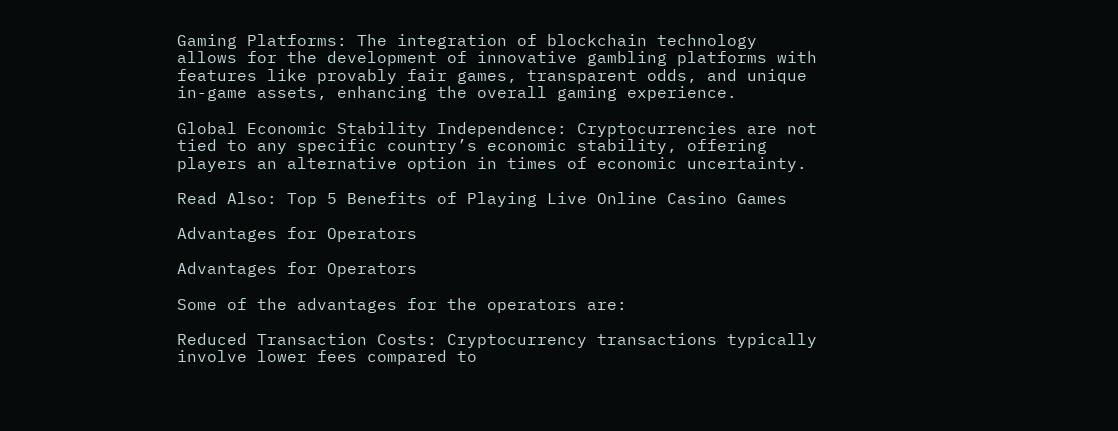Gaming Platforms: The integration of blockchain technology allows for the development of innovative gambling platforms with features like provably fair games, transparent odds, and unique in-game assets, enhancing the overall gaming experience.

Global Economic Stability Independence: Cryptocurrencies are not tied to any specific country’s economic stability, offering players an alternative option in times of economic uncertainty.

Read Also: Top 5 Benefits of Playing Live Online Casino Games

Advantages for Operators

Advantages for Operators

Some of the advantages for the operators are:

Reduced Transaction Costs: Cryptocurrency transactions typically involve lower fees compared to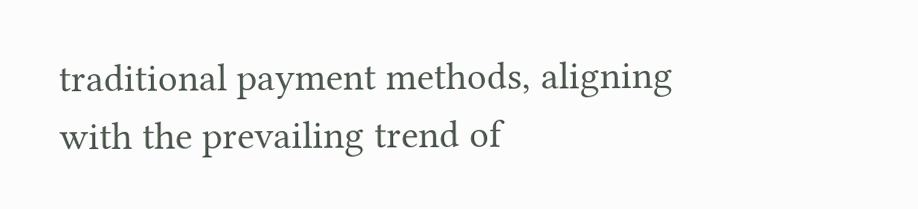traditional payment methods, aligning with the prevailing trend of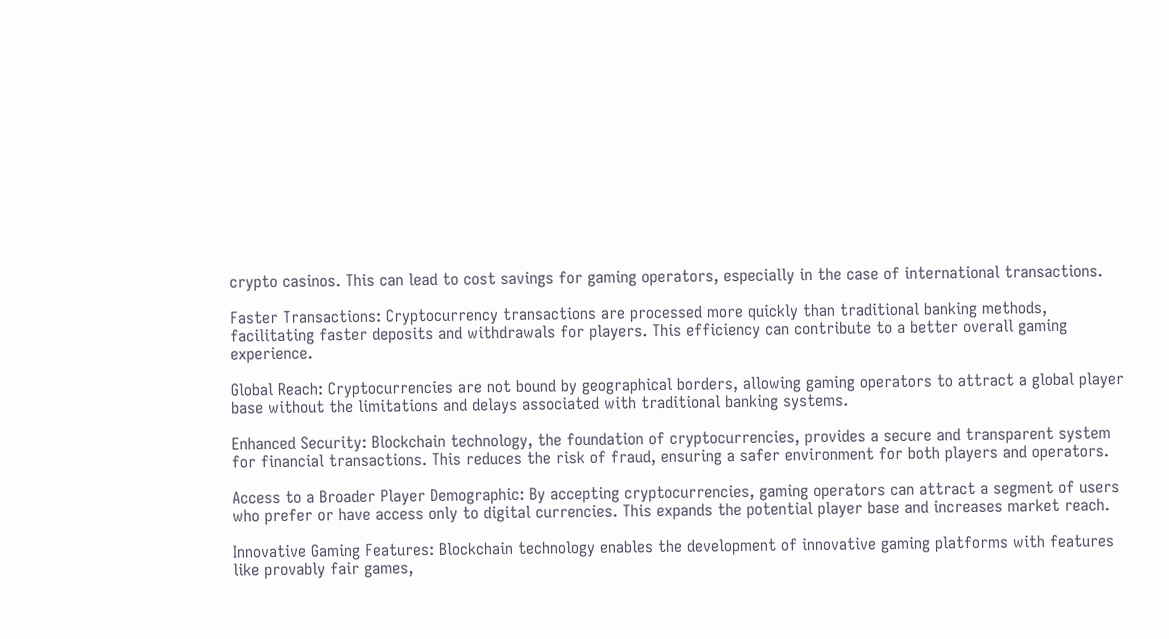crypto casinos. This can lead to cost savings for gaming operators, especially in the case of international transactions.

Faster Transactions: Cryptocurrency transactions are processed more quickly than traditional banking methods, facilitating faster deposits and withdrawals for players. This efficiency can contribute to a better overall gaming experience.

Global Reach: Cryptocurrencies are not bound by geographical borders, allowing gaming operators to attract a global player base without the limitations and delays associated with traditional banking systems.

Enhanced Security: Blockchain technology, the foundation of cryptocurrencies, provides a secure and transparent system for financial transactions. This reduces the risk of fraud, ensuring a safer environment for both players and operators.

Access to a Broader Player Demographic: By accepting cryptocurrencies, gaming operators can attract a segment of users who prefer or have access only to digital currencies. This expands the potential player base and increases market reach.

Innovative Gaming Features: Blockchain technology enables the development of innovative gaming platforms with features like provably fair games,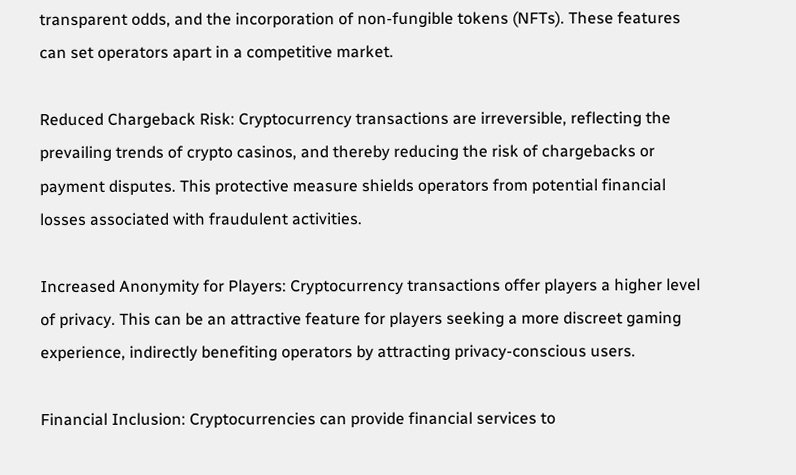transparent odds, and the incorporation of non-fungible tokens (NFTs). These features can set operators apart in a competitive market.

Reduced Chargeback Risk: Cryptocurrency transactions are irreversible, reflecting the prevailing trends of crypto casinos, and thereby reducing the risk of chargebacks or payment disputes. This protective measure shields operators from potential financial losses associated with fraudulent activities.

Increased Anonymity for Players: Cryptocurrency transactions offer players a higher level of privacy. This can be an attractive feature for players seeking a more discreet gaming experience, indirectly benefiting operators by attracting privacy-conscious users.

Financial Inclusion: Cryptocurrencies can provide financial services to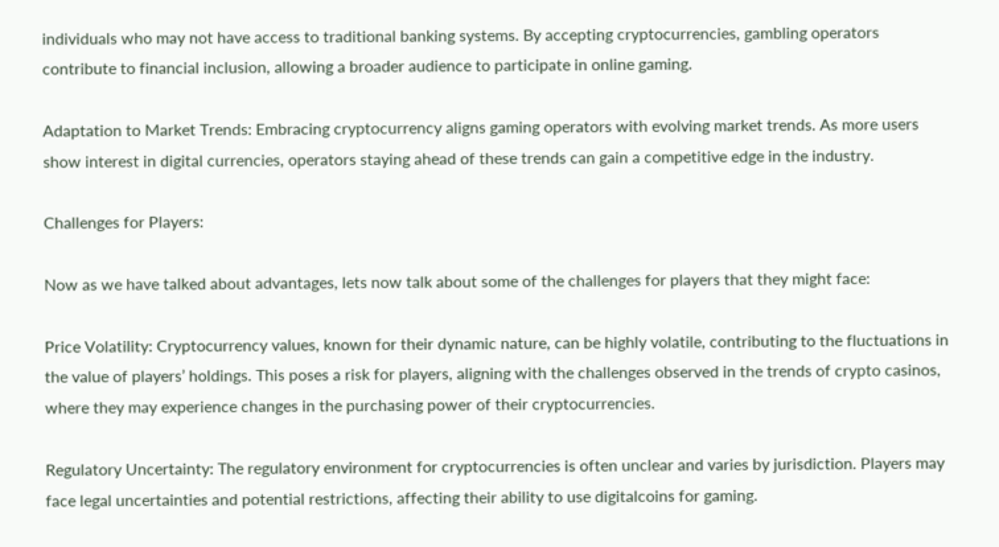individuals who may not have access to traditional banking systems. By accepting cryptocurrencies, gambling operators contribute to financial inclusion, allowing a broader audience to participate in online gaming.

Adaptation to Market Trends: Embracing cryptocurrency aligns gaming operators with evolving market trends. As more users show interest in digital currencies, operators staying ahead of these trends can gain a competitive edge in the industry.

Challenges for Players:

Now as we have talked about advantages, lets now talk about some of the challenges for players that they might face:

Price Volatility: Cryptocurrency values, known for their dynamic nature, can be highly volatile, contributing to the fluctuations in the value of players’ holdings. This poses a risk for players, aligning with the challenges observed in the trends of crypto casinos, where they may experience changes in the purchasing power of their cryptocurrencies.

Regulatory Uncertainty: The regulatory environment for cryptocurrencies is often unclear and varies by jurisdiction. Players may face legal uncertainties and potential restrictions, affecting their ability to use digitalcoins for gaming.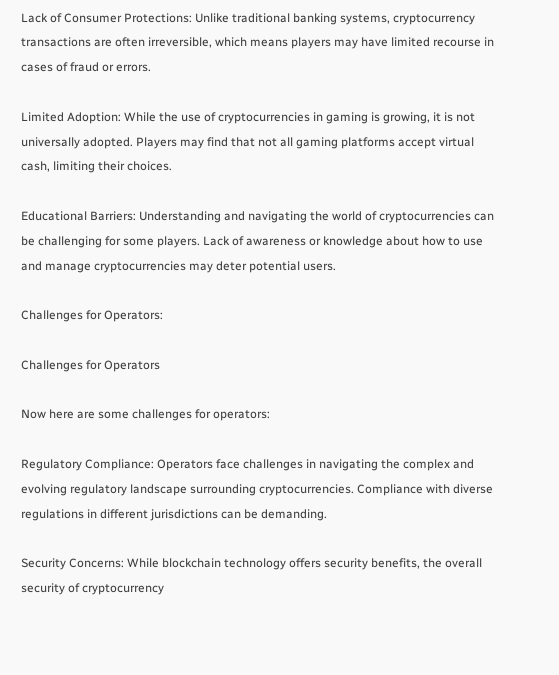Lack of Consumer Protections: Unlike traditional banking systems, cryptocurrency transactions are often irreversible, which means players may have limited recourse in cases of fraud or errors.

Limited Adoption: While the use of cryptocurrencies in gaming is growing, it is not universally adopted. Players may find that not all gaming platforms accept virtual cash, limiting their choices.

Educational Barriers: Understanding and navigating the world of cryptocurrencies can be challenging for some players. Lack of awareness or knowledge about how to use and manage cryptocurrencies may deter potential users.

Challenges for Operators:

Challenges for Operators

Now here are some challenges for operators:

Regulatory Compliance: Operators face challenges in navigating the complex and evolving regulatory landscape surrounding cryptocurrencies. Compliance with diverse regulations in different jurisdictions can be demanding.

Security Concerns: While blockchain technology offers security benefits, the overall security of cryptocurrency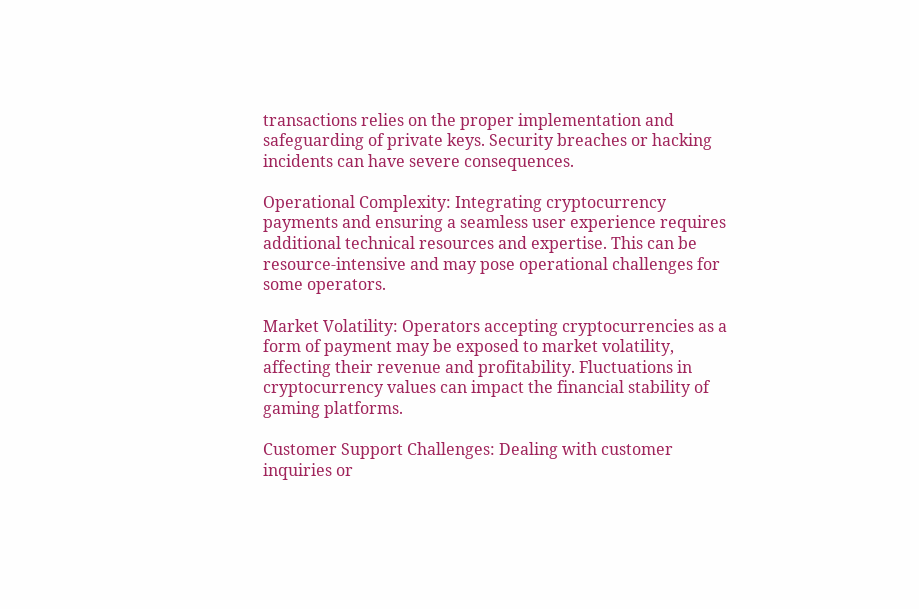transactions relies on the proper implementation and safeguarding of private keys. Security breaches or hacking incidents can have severe consequences.

Operational Complexity: Integrating cryptocurrency payments and ensuring a seamless user experience requires additional technical resources and expertise. This can be resource-intensive and may pose operational challenges for some operators.

Market Volatility: Operators accepting cryptocurrencies as a form of payment may be exposed to market volatility, affecting their revenue and profitability. Fluctuations in cryptocurrency values can impact the financial stability of gaming platforms.

Customer Support Challenges: Dealing with customer inquiries or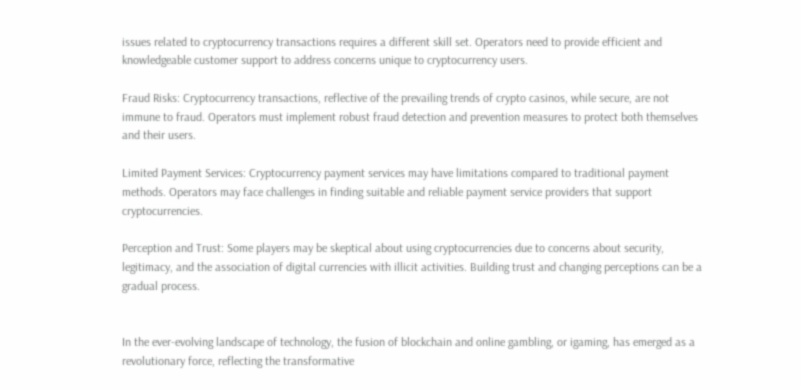issues related to cryptocurrency transactions requires a different skill set. Operators need to provide efficient and knowledgeable customer support to address concerns unique to cryptocurrency users.

Fraud Risks: Cryptocurrency transactions, reflective of the prevailing trends of crypto casinos, while secure, are not immune to fraud. Operators must implement robust fraud detection and prevention measures to protect both themselves and their users.

Limited Payment Services: Cryptocurrency payment services may have limitations compared to traditional payment methods. Operators may face challenges in finding suitable and reliable payment service providers that support cryptocurrencies.

Perception and Trust: Some players may be skeptical about using cryptocurrencies due to concerns about security, legitimacy, and the association of digital currencies with illicit activities. Building trust and changing perceptions can be a gradual process.


In the ever-evolving landscape of technology, the fusion of blockchain and online gambling, or igaming, has emerged as a revolutionary force, reflecting the transformative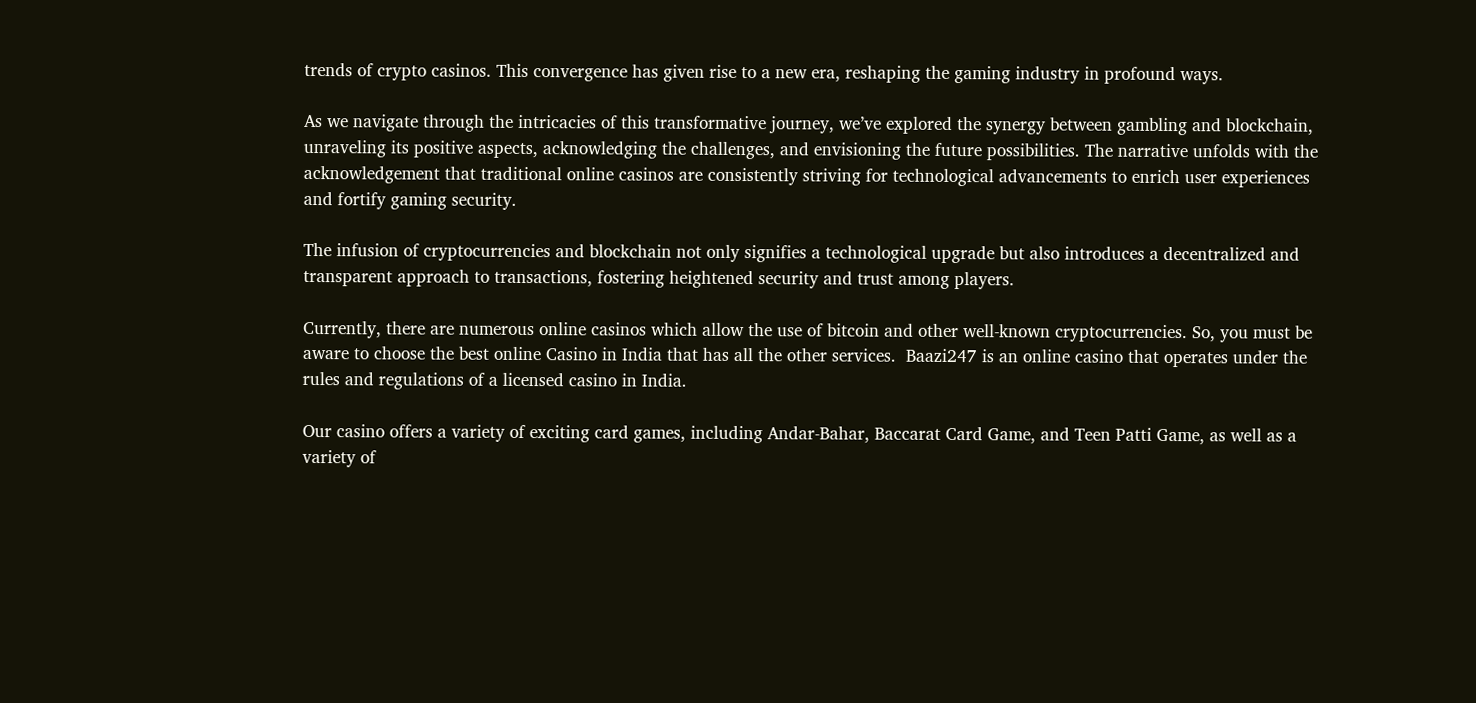trends of crypto casinos. This convergence has given rise to a new era, reshaping the gaming industry in profound ways.

As we navigate through the intricacies of this transformative journey, we’ve explored the synergy between gambling and blockchain, unraveling its positive aspects, acknowledging the challenges, and envisioning the future possibilities. The narrative unfolds with the acknowledgement that traditional online casinos are consistently striving for technological advancements to enrich user experiences and fortify gaming security.

The infusion of cryptocurrencies and blockchain not only signifies a technological upgrade but also introduces a decentralized and transparent approach to transactions, fostering heightened security and trust among players.

Currently, there are numerous online casinos which allow the use of bitcoin and other well-known cryptocurrencies. So, you must be  aware to choose the best online Casino in India that has all the other services.  Baazi247 is an online casino that operates under the rules and regulations of a licensed casino in India.

Our casino offers a variety of exciting card games, including Andar-Bahar, Baccarat Card Game, and Teen Patti Game, as well as a variety of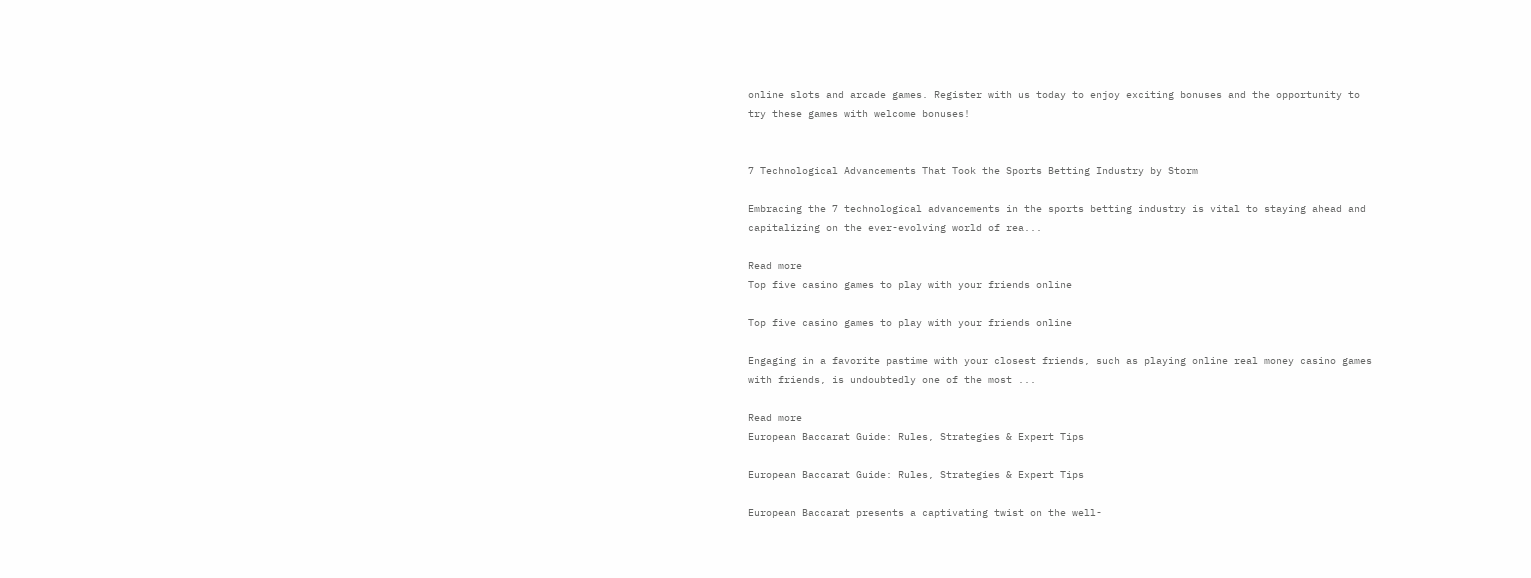online slots and arcade games. Register with us today to enjoy exciting bonuses and the opportunity to try these games with welcome bonuses!


7 Technological Advancements That Took the Sports Betting Industry by Storm

Embracing the 7 technological advancements in the sports betting industry is vital to staying ahead and capitalizing on the ever-evolving world of rea...

Read more
Top five casino games to play with your friends online

Top five casino games to play with your friends online

Engaging in a favorite pastime with your closest friends, such as playing online real money casino games with friends, is undoubtedly one of the most ...

Read more
European Baccarat Guide: Rules, Strategies & Expert Tips

European Baccarat Guide: Rules, Strategies & Expert Tips

European Baccarat presents a captivating twist on the well-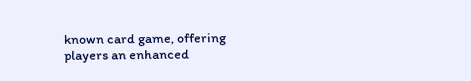known card game, offering players an enhanced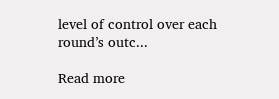level of control over each round’s outc...

Read more